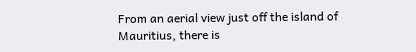From an aerial view just off the island of Mauritius, there is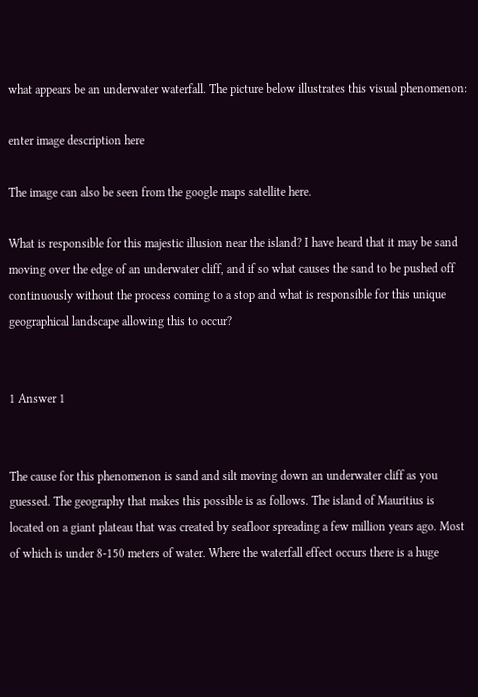what appears be an underwater waterfall. The picture below illustrates this visual phenomenon:

enter image description here

The image can also be seen from the google maps satellite here.

What is responsible for this majestic illusion near the island? I have heard that it may be sand moving over the edge of an underwater cliff, and if so what causes the sand to be pushed off continuously without the process coming to a stop and what is responsible for this unique geographical landscape allowing this to occur?


1 Answer 1


The cause for this phenomenon is sand and silt moving down an underwater cliff as you guessed. The geography that makes this possible is as follows. The island of Mauritius is located on a giant plateau that was created by seafloor spreading a few million years ago. Most of which is under 8-150 meters of water. Where the waterfall effect occurs there is a huge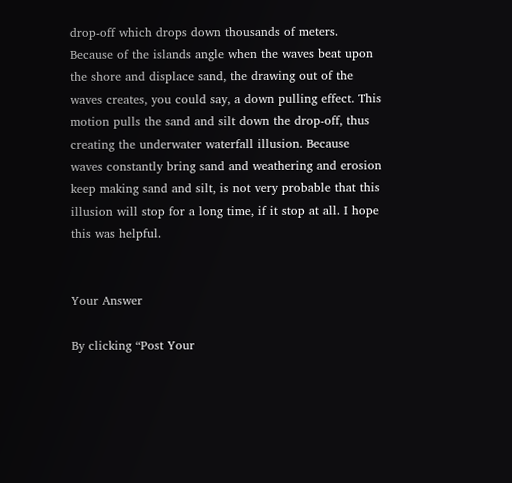drop-off which drops down thousands of meters. Because of the islands angle when the waves beat upon the shore and displace sand, the drawing out of the waves creates, you could say, a down pulling effect. This motion pulls the sand and silt down the drop-off, thus creating the underwater waterfall illusion. Because waves constantly bring sand and weathering and erosion keep making sand and silt, is not very probable that this illusion will stop for a long time, if it stop at all. I hope this was helpful.


Your Answer

By clicking “Post Your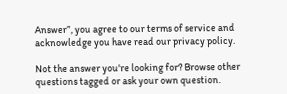Answer”, you agree to our terms of service and acknowledge you have read our privacy policy.

Not the answer you're looking for? Browse other questions tagged or ask your own question.